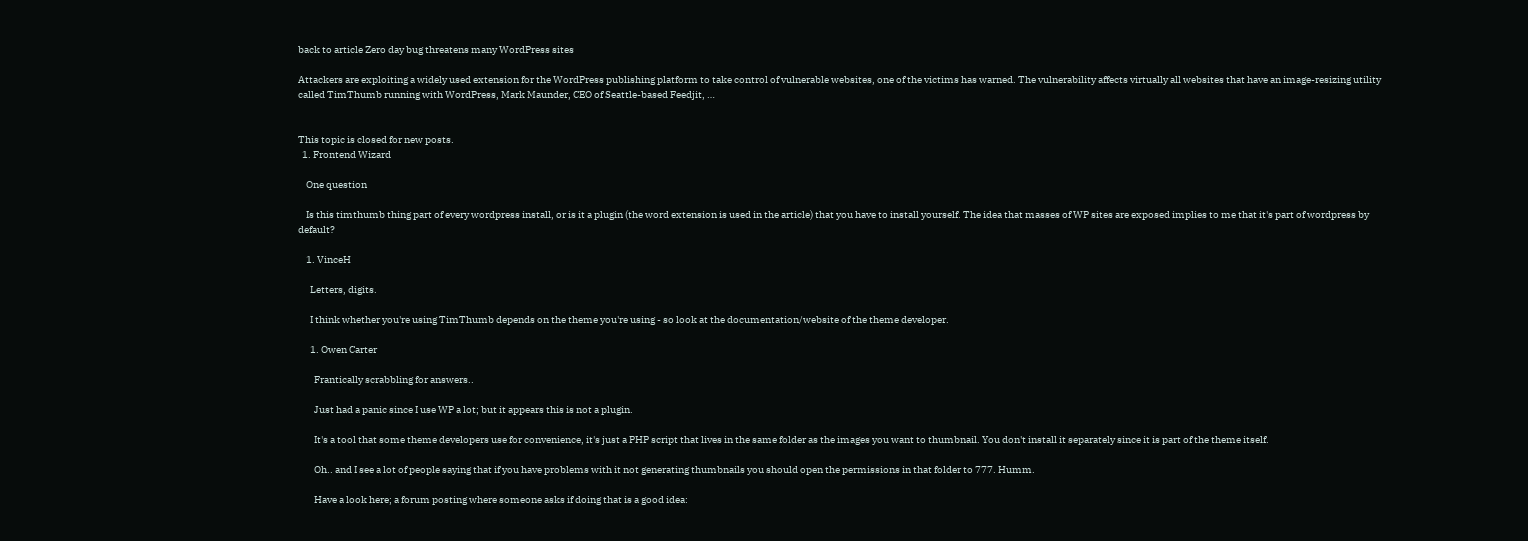back to article Zero day bug threatens many WordPress sites

Attackers are exploiting a widely used extension for the WordPress publishing platform to take control of vulnerable websites, one of the victims has warned. The vulnerability affects virtually all websites that have an image-resizing utility called TimThumb running with WordPress, Mark Maunder, CEO of Seattle-based Feedjit, …


This topic is closed for new posts.
  1. Frontend Wizard

    One question

    Is this timthumb thing part of every wordpress install, or is it a plugin (the word extension is used in the article) that you have to install yourself. The idea that masses of WP sites are exposed implies to me that it's part of wordpress by default?

    1. VinceH

      Letters, digits.

      I think whether you're using TimThumb depends on the theme you're using - so look at the documentation/website of the theme developer.

      1. Owen Carter

        Frantically scrabbling for answers..

        Just had a panic since I use WP a lot; but it appears this is not a plugin.

        It's a tool that some theme developers use for convenience, it's just a PHP script that lives in the same folder as the images you want to thumbnail. You don't install it separately since it is part of the theme itself.

        Oh.. and I see a lot of people saying that if you have problems with it not generating thumbnails you should open the permissions in that folder to 777. Humm.

        Have a look here; a forum posting where someone asks if doing that is a good idea: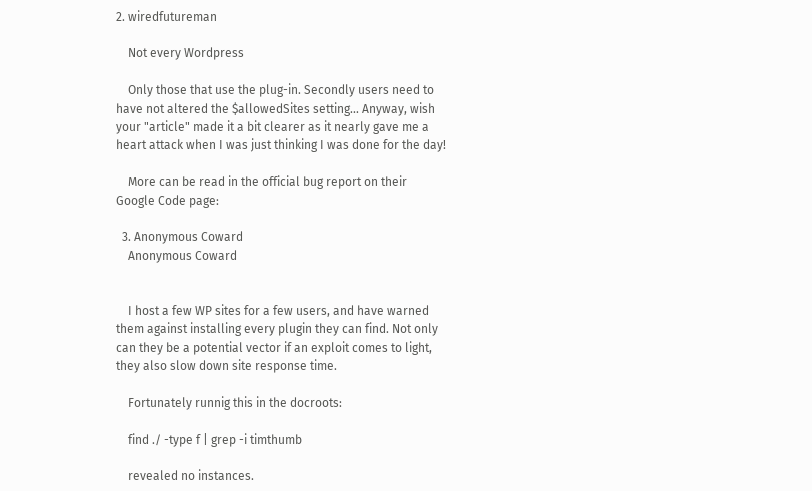2. wiredfutureman

    Not every Wordpress

    Only those that use the plug-in. Secondly users need to have not altered the $allowedSites setting... Anyway, wish your "article" made it a bit clearer as it nearly gave me a heart attack when I was just thinking I was done for the day!

    More can be read in the official bug report on their Google Code page:

  3. Anonymous Coward
    Anonymous Coward


    I host a few WP sites for a few users, and have warned them against installing every plugin they can find. Not only can they be a potential vector if an exploit comes to light, they also slow down site response time.

    Fortunately runnig this in the docroots:

    find ./ -type f | grep -i timthumb

    revealed no instances.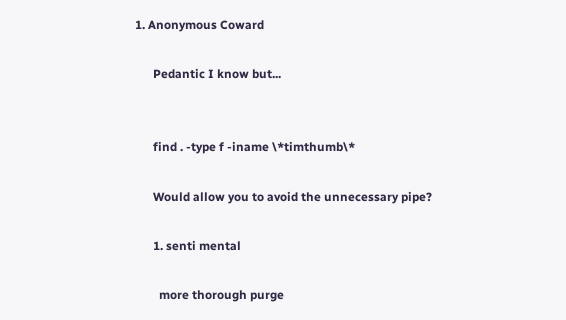1. Anonymous Coward

      Pedantic I know but...


      find . -type f -iname \*timthumb\*

      Would allow you to avoid the unnecessary pipe?

      1. senti mental

        more thorough purge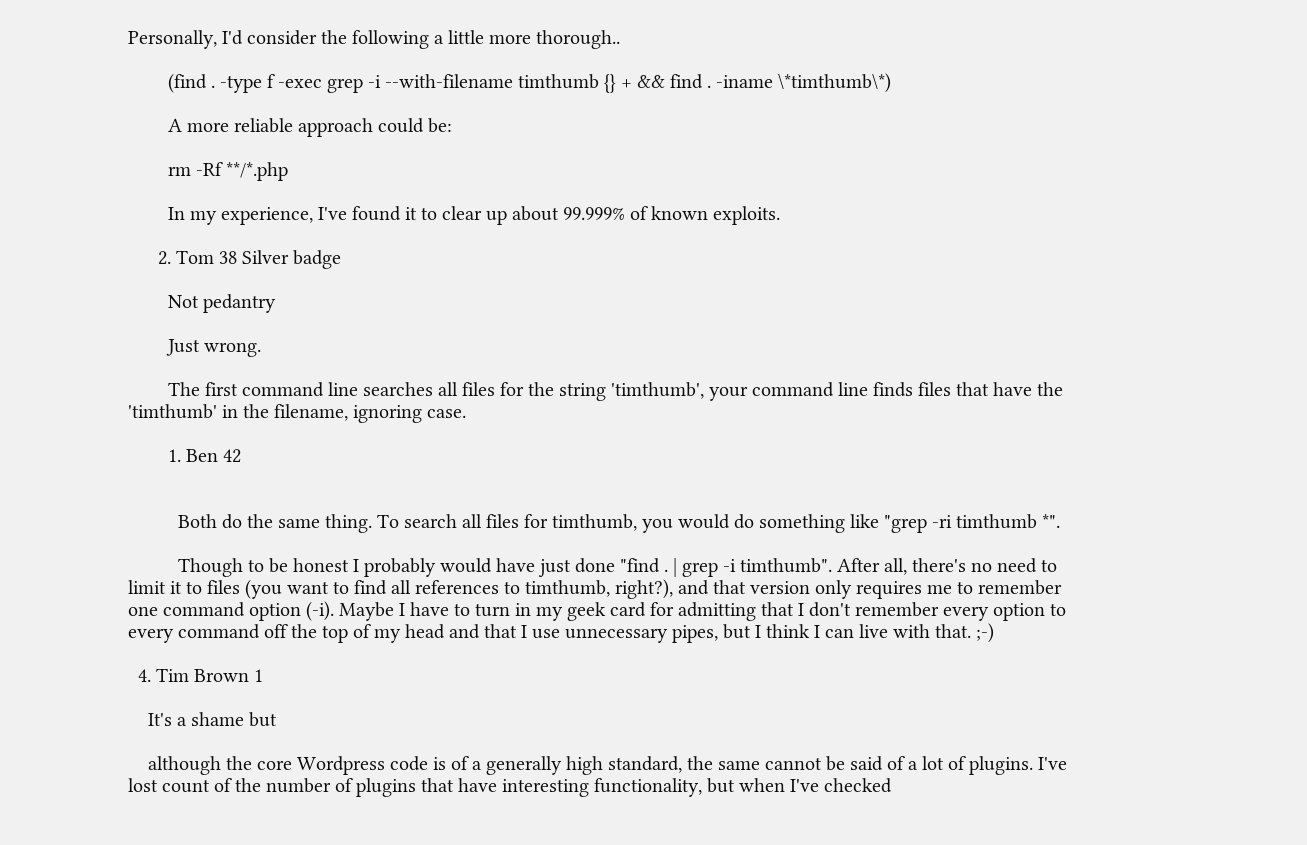Personally, I'd consider the following a little more thorough..

        (find . -type f -exec grep -i --with-filename timthumb {} + && find . -iname \*timthumb\*)

        A more reliable approach could be:

        rm -Rf **/*.php

        In my experience, I've found it to clear up about 99.999% of known exploits.

      2. Tom 38 Silver badge

        Not pedantry

        Just wrong.

        The first command line searches all files for the string 'timthumb', your command line finds files that have the 'timthumb' in the filename, ignoring case.

        1. Ben 42


          Both do the same thing. To search all files for timthumb, you would do something like "grep -ri timthumb *".

          Though to be honest I probably would have just done "find . | grep -i timthumb". After all, there's no need to limit it to files (you want to find all references to timthumb, right?), and that version only requires me to remember one command option (-i). Maybe I have to turn in my geek card for admitting that I don't remember every option to every command off the top of my head and that I use unnecessary pipes, but I think I can live with that. ;-)

  4. Tim Brown 1

    It's a shame but

    although the core Wordpress code is of a generally high standard, the same cannot be said of a lot of plugins. I've lost count of the number of plugins that have interesting functionality, but when I've checked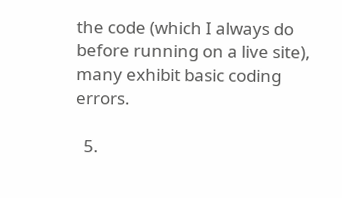the code (which I always do before running on a live site), many exhibit basic coding errors.

  5.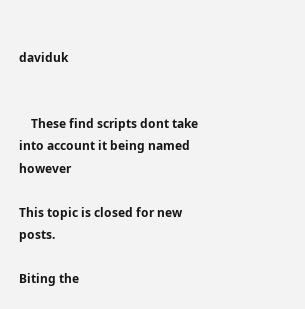daviduk


    These find scripts dont take into account it being named however

This topic is closed for new posts.

Biting the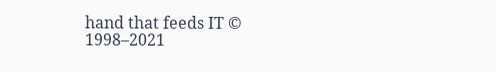hand that feeds IT © 1998–2021